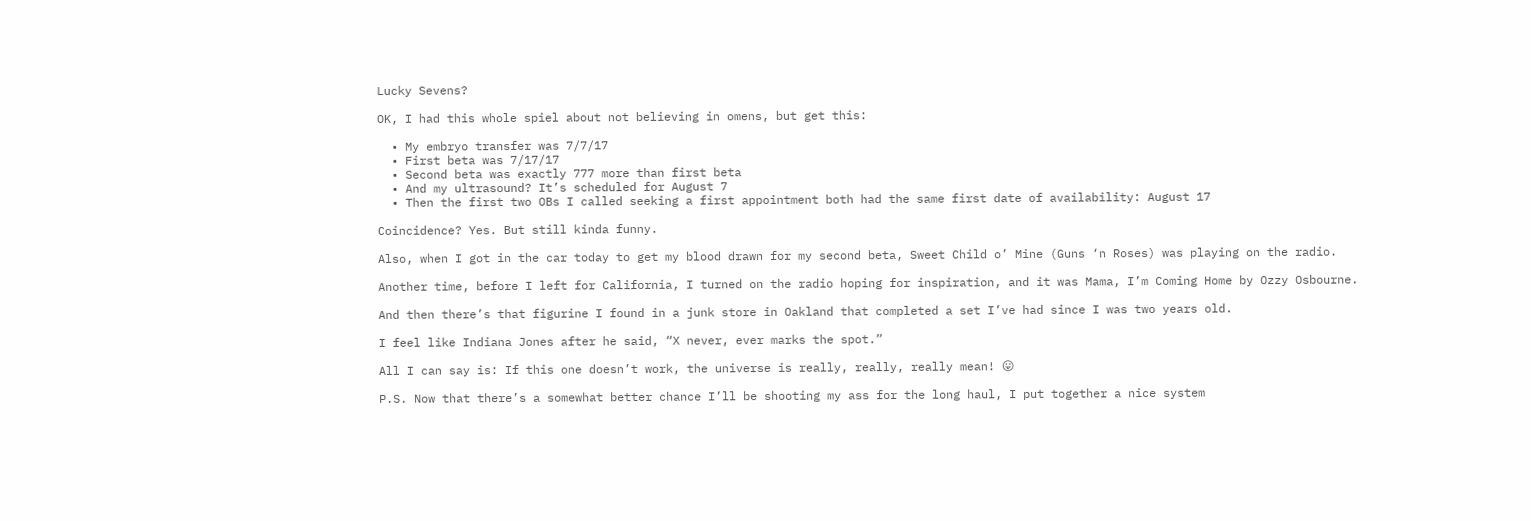Lucky Sevens?

OK, I had this whole spiel about not believing in omens, but get this:

  • My embryo transfer was 7/7/17
  • First beta was 7/17/17
  • Second beta was exactly 777 more than first beta
  • And my ultrasound? It’s scheduled for August 7
  • Then the first two OBs I called seeking a first appointment both had the same first date of availability: August 17

Coincidence? Yes. But still kinda funny.

Also, when I got in the car today to get my blood drawn for my second beta, Sweet Child o’ Mine (Guns ‘n Roses) was playing on the radio.

Another time, before I left for California, I turned on the radio hoping for inspiration, and it was Mama, I’m Coming Home by Ozzy Osbourne.

And then there’s that figurine I found in a junk store in Oakland that completed a set I’ve had since I was two years old.

I feel like Indiana Jones after he said, “X never, ever marks the spot.”

All I can say is: If this one doesn’t work, the universe is really, really, really mean! 😛

P.S. Now that there’s a somewhat better chance I’ll be shooting my ass for the long haul, I put together a nice system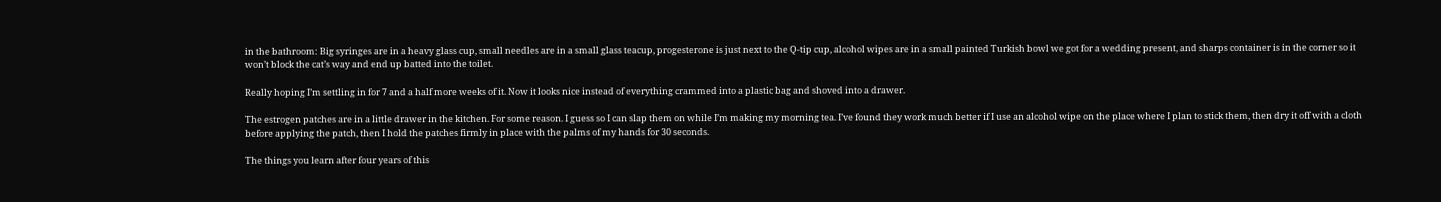in the bathroom: Big syringes are in a heavy glass cup, small needles are in a small glass teacup, progesterone is just next to the Q-tip cup, alcohol wipes are in a small painted Turkish bowl we got for a wedding present, and sharps container is in the corner so it won’t block the cat’s way and end up batted into the toilet.

Really hoping I’m settling in for 7 and a half more weeks of it. Now it looks nice instead of everything crammed into a plastic bag and shoved into a drawer.

The estrogen patches are in a little drawer in the kitchen. For some reason. I guess so I can slap them on while I’m making my morning tea. I’ve found they work much better if I use an alcohol wipe on the place where I plan to stick them, then dry it off with a cloth before applying the patch, then I hold the patches firmly in place with the palms of my hands for 30 seconds.

The things you learn after four years of this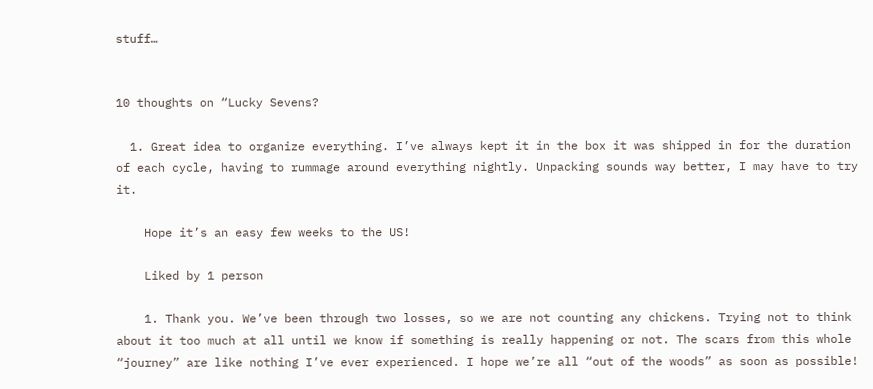stuff…


10 thoughts on “Lucky Sevens?

  1. Great idea to organize everything. I’ve always kept it in the box it was shipped in for the duration of each cycle, having to rummage around everything nightly. Unpacking sounds way better, I may have to try it.

    Hope it’s an easy few weeks to the US!

    Liked by 1 person

    1. Thank you. We’ve been through two losses, so we are not counting any chickens. Trying not to think about it too much at all until we know if something is really happening or not. The scars from this whole “journey” are like nothing I’ve ever experienced. I hope we’re all “out of the woods” as soon as possible!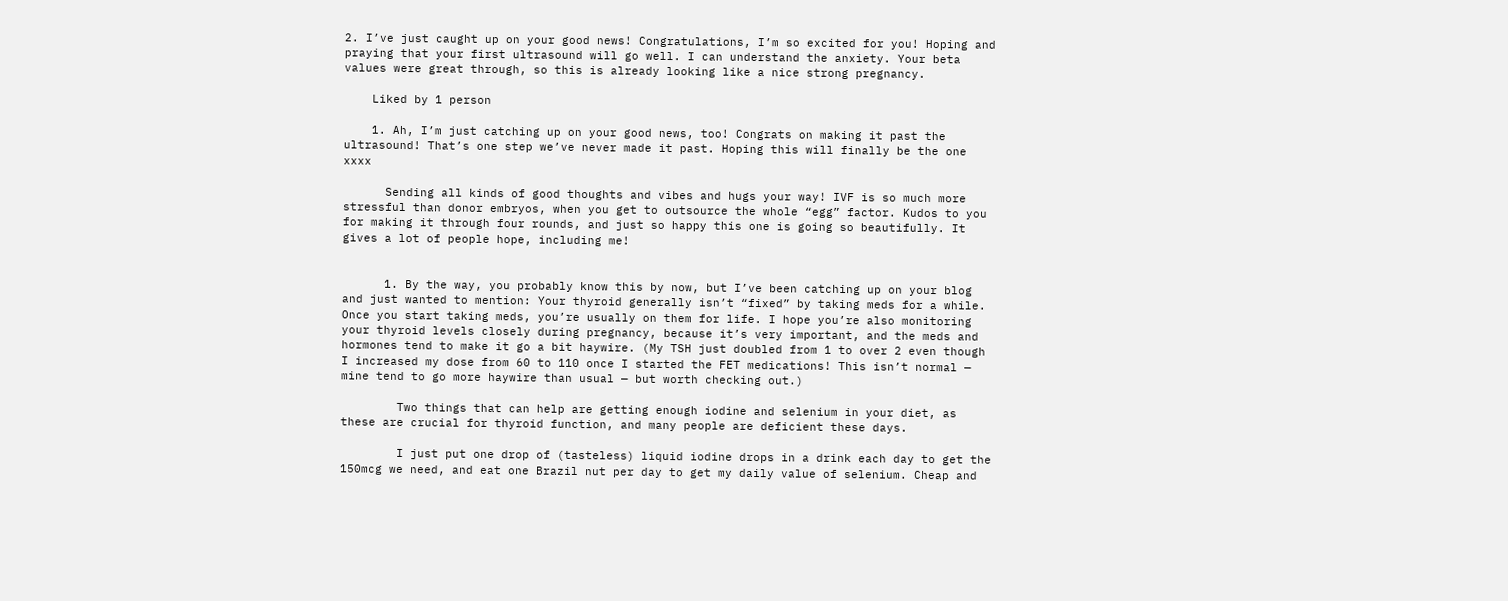2. I’ve just caught up on your good news! Congratulations, I’m so excited for you! Hoping and praying that your first ultrasound will go well. I can understand the anxiety. Your beta values were great through, so this is already looking like a nice strong pregnancy.

    Liked by 1 person

    1. Ah, I’m just catching up on your good news, too! Congrats on making it past the ultrasound! That’s one step we’ve never made it past. Hoping this will finally be the one xxxx

      Sending all kinds of good thoughts and vibes and hugs your way! IVF is so much more stressful than donor embryos, when you get to outsource the whole “egg” factor. Kudos to you for making it through four rounds, and just so happy this one is going so beautifully. It gives a lot of people hope, including me!


      1. By the way, you probably know this by now, but I’ve been catching up on your blog and just wanted to mention: Your thyroid generally isn’t “fixed” by taking meds for a while. Once you start taking meds, you’re usually on them for life. I hope you’re also monitoring your thyroid levels closely during pregnancy, because it’s very important, and the meds and hormones tend to make it go a bit haywire. (My TSH just doubled from 1 to over 2 even though I increased my dose from 60 to 110 once I started the FET medications! This isn’t normal — mine tend to go more haywire than usual — but worth checking out.)

        Two things that can help are getting enough iodine and selenium in your diet, as these are crucial for thyroid function, and many people are deficient these days.

        I just put one drop of (tasteless) liquid iodine drops in a drink each day to get the 150mcg we need, and eat one Brazil nut per day to get my daily value of selenium. Cheap and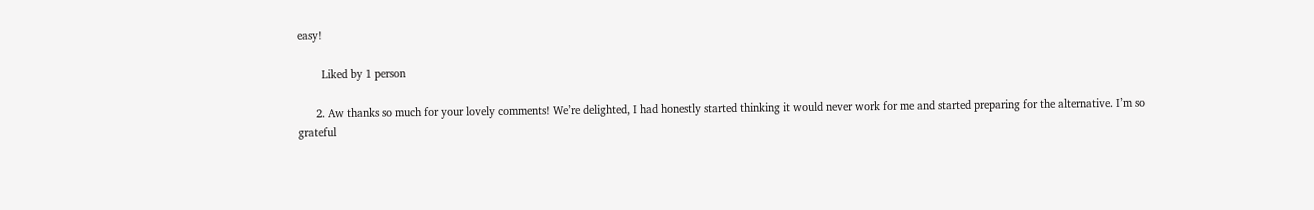easy!

        Liked by 1 person

      2. Aw thanks so much for your lovely comments! We’re delighted, I had honestly started thinking it would never work for me and started preparing for the alternative. I’m so grateful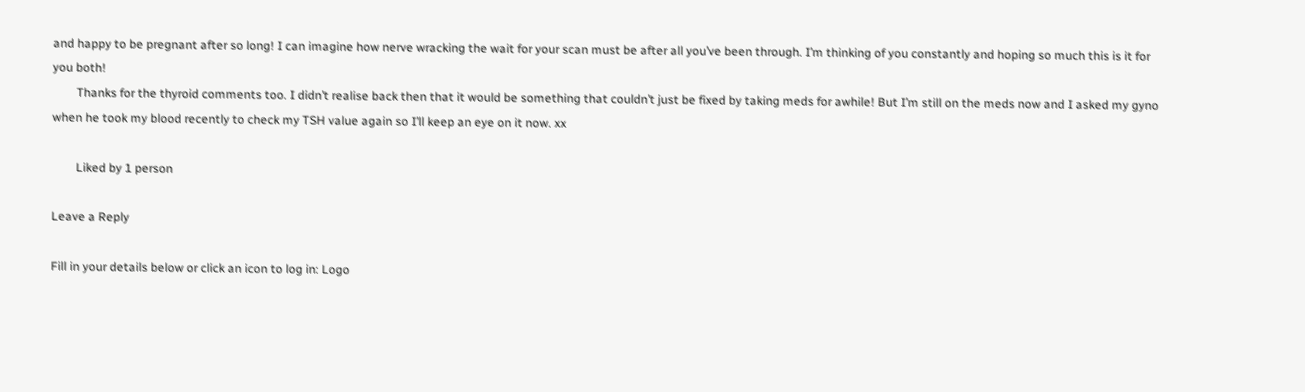and happy to be pregnant after so long! I can imagine how nerve wracking the wait for your scan must be after all you’ve been through. I’m thinking of you constantly and hoping so much this is it for you both!
        Thanks for the thyroid comments too. I didn’t realise back then that it would be something that couldn’t just be fixed by taking meds for awhile! But I’m still on the meds now and I asked my gyno when he took my blood recently to check my TSH value again so I’ll keep an eye on it now. xx

        Liked by 1 person

Leave a Reply

Fill in your details below or click an icon to log in: Logo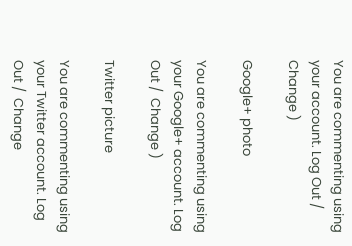You are commenting using your account. Log Out /  Change )

Google+ photo

You are commenting using your Google+ account. Log Out /  Change )

Twitter picture

You are commenting using your Twitter account. Log Out /  Change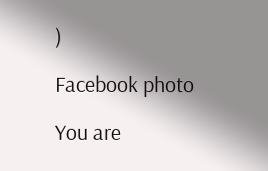)

Facebook photo

You are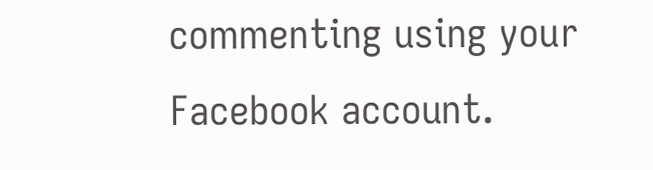commenting using your Facebook account.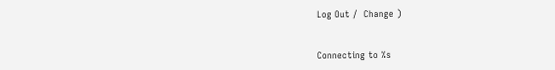Log Out /  Change )


Connecting to %s